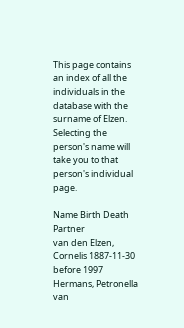This page contains an index of all the individuals in the database with the surname of Elzen. Selecting the person's name will take you to that person's individual page.

Name Birth Death Partner
van den Elzen, Cornelis 1887-11-30 before 1997 Hermans, Petronella
van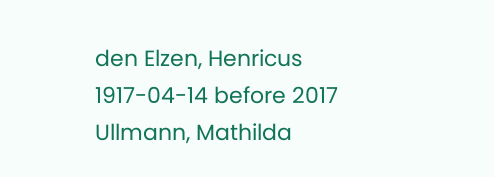den Elzen, Henricus 1917-04-14 before 2017 Ullmann, Mathilda